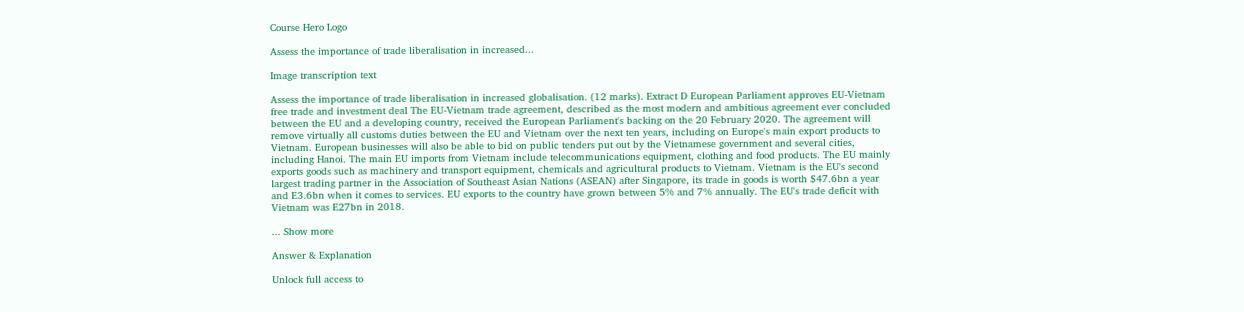Course Hero Logo

Assess the importance of trade liberalisation in increased...

Image transcription text

Assess the importance of trade liberalisation in increased globalisation. (12 marks). Extract D European Parliament approves EU-Vietnam free trade and investment deal The EU-Vietnam trade agreement, described as the most modern and ambitious agreement ever concluded between the EU and a developing country, received the European Parliament's backing on the 20 February 2020. The agreement will remove virtually all customs duties between the EU and Vietnam over the next ten years, including on Europe's main export products to Vietnam. European businesses will also be able to bid on public tenders put out by the Vietnamese government and several cities, including Hanoi. The main EU imports from Vietnam include telecommunications equipment, clothing and food products. The EU mainly exports goods such as machinery and transport equipment, chemicals and agricultural products to Vietnam. Vietnam is the EU's second largest trading partner in the Association of Southeast Asian Nations (ASEAN) after Singapore, its trade in goods is worth $47.6bn a year and E3.6bn when it comes to services. EU exports to the country have grown between 5% and 7% annually. The EU's trade deficit with Vietnam was E27bn in 2018.

... Show more

Answer & Explanation

Unlock full access to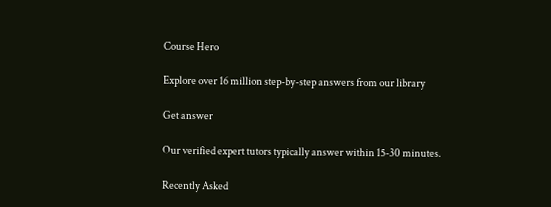Course Hero

Explore over 16 million step-by-step answers from our library

Get answer

Our verified expert tutors typically answer within 15-30 minutes.

Recently Asked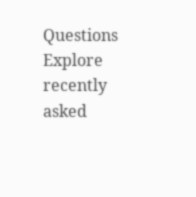Questions
Explore recently asked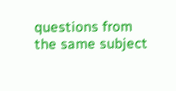questions from the same subject